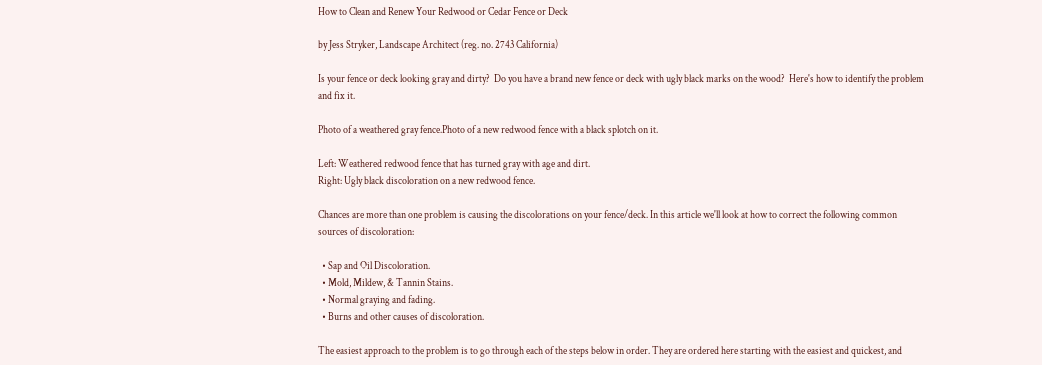How to Clean and Renew Your Redwood or Cedar Fence or Deck

by Jess Stryker, Landscape Architect (reg. no. 2743 California)

Is your fence or deck looking gray and dirty?  Do you have a brand new fence or deck with ugly black marks on the wood?  Here's how to identify the problem and fix it.

Photo of a weathered gray fence.Photo of a new redwood fence with a black splotch on it.

Left: Weathered redwood fence that has turned gray with age and dirt.
Right: Ugly black discoloration on a new redwood fence.

Chances are more than one problem is causing the discolorations on your fence/deck. In this article we'll look at how to correct the following common sources of discoloration:

  • Sap and Oil Discoloration.
  • Mold, Mildew, & Tannin Stains.
  • Normal graying and fading.
  • Burns and other causes of discoloration.

The easiest approach to the problem is to go through each of the steps below in order. They are ordered here starting with the easiest and quickest, and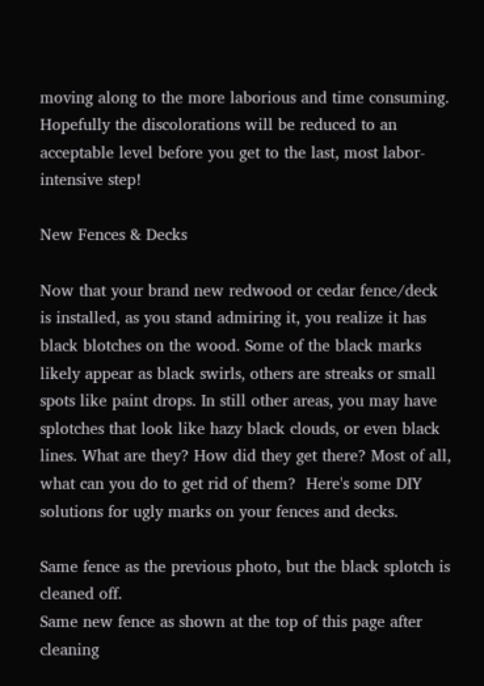moving along to the more laborious and time consuming. Hopefully the discolorations will be reduced to an acceptable level before you get to the last, most labor-intensive step!

New Fences & Decks

Now that your brand new redwood or cedar fence/deck is installed, as you stand admiring it, you realize it has black blotches on the wood. Some of the black marks likely appear as black swirls, others are streaks or small spots like paint drops. In still other areas, you may have splotches that look like hazy black clouds, or even black lines. What are they? How did they get there? Most of all, what can you do to get rid of them?  Here's some DIY solutions for ugly marks on your fences and decks.

Same fence as the previous photo, but the black splotch is cleaned off.
Same new fence as shown at the top of this page after cleaning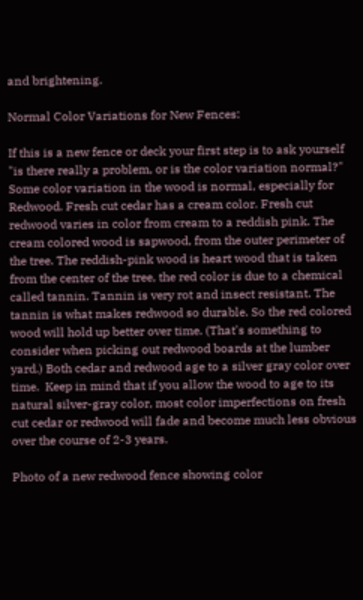and brightening.

Normal Color Variations for New Fences:

If this is a new fence or deck your first step is to ask yourself  "is there really a problem, or is the color variation normal?"  Some color variation in the wood is normal, especially for Redwood. Fresh cut cedar has a cream color. Fresh cut redwood varies in color from cream to a reddish pink. The cream colored wood is sapwood, from the outer perimeter of the tree. The reddish-pink wood is heart wood that is taken from the center of the tree, the red color is due to a chemical called tannin. Tannin is very rot and insect resistant. The tannin is what makes redwood so durable. So the red colored wood will hold up better over time. (That's something to consider when picking out redwood boards at the lumber yard.) Both cedar and redwood age to a silver gray color over time.  Keep in mind that if you allow the wood to age to its natural silver-gray color, most color imperfections on fresh cut cedar or redwood will fade and become much less obvious over the course of 2-3 years.

Photo of a new redwood fence showing color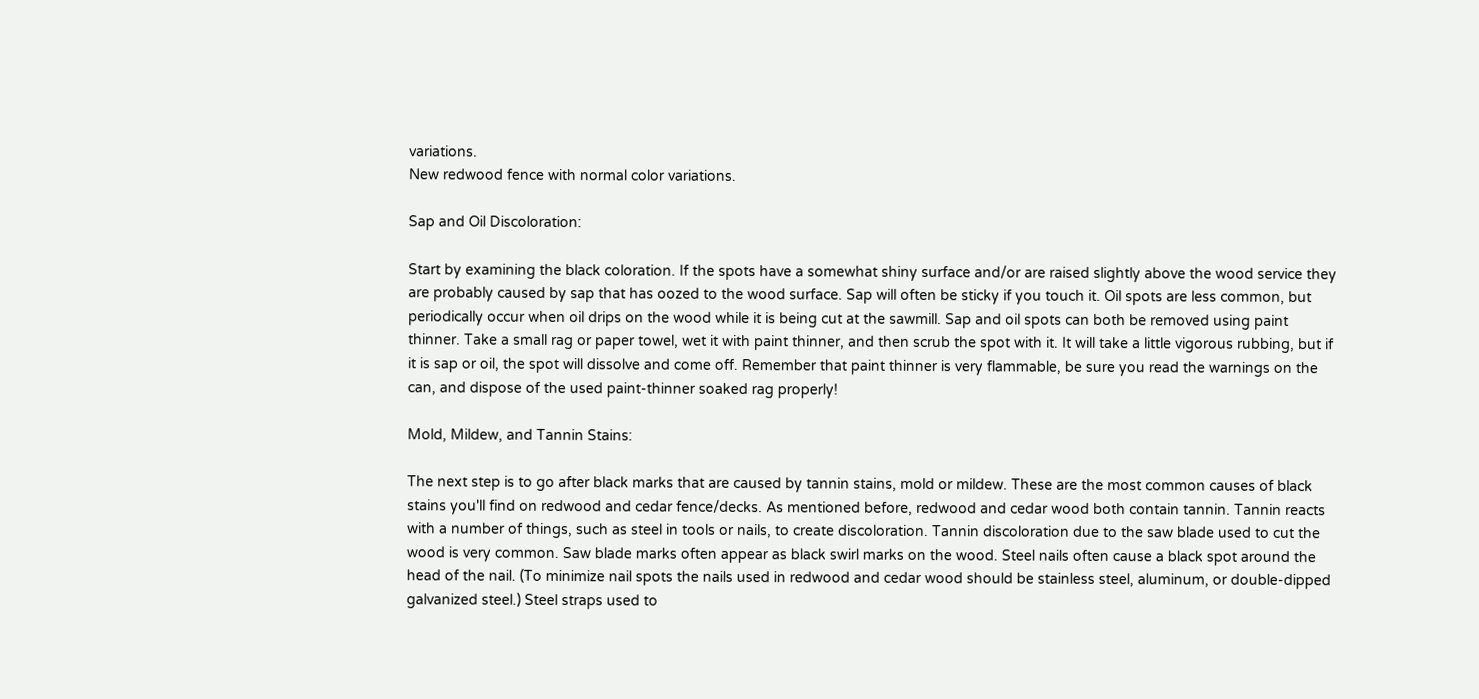variations.
New redwood fence with normal color variations.

Sap and Oil Discoloration:

Start by examining the black coloration. If the spots have a somewhat shiny surface and/or are raised slightly above the wood service they are probably caused by sap that has oozed to the wood surface. Sap will often be sticky if you touch it. Oil spots are less common, but periodically occur when oil drips on the wood while it is being cut at the sawmill. Sap and oil spots can both be removed using paint thinner. Take a small rag or paper towel, wet it with paint thinner, and then scrub the spot with it. It will take a little vigorous rubbing, but if it is sap or oil, the spot will dissolve and come off. Remember that paint thinner is very flammable, be sure you read the warnings on the can, and dispose of the used paint-thinner soaked rag properly!

Mold, Mildew, and Tannin Stains:

The next step is to go after black marks that are caused by tannin stains, mold or mildew. These are the most common causes of black stains you'll find on redwood and cedar fence/decks. As mentioned before, redwood and cedar wood both contain tannin. Tannin reacts with a number of things, such as steel in tools or nails, to create discoloration. Tannin discoloration due to the saw blade used to cut the wood is very common. Saw blade marks often appear as black swirl marks on the wood. Steel nails often cause a black spot around the head of the nail. (To minimize nail spots the nails used in redwood and cedar wood should be stainless steel, aluminum, or double-dipped galvanized steel.) Steel straps used to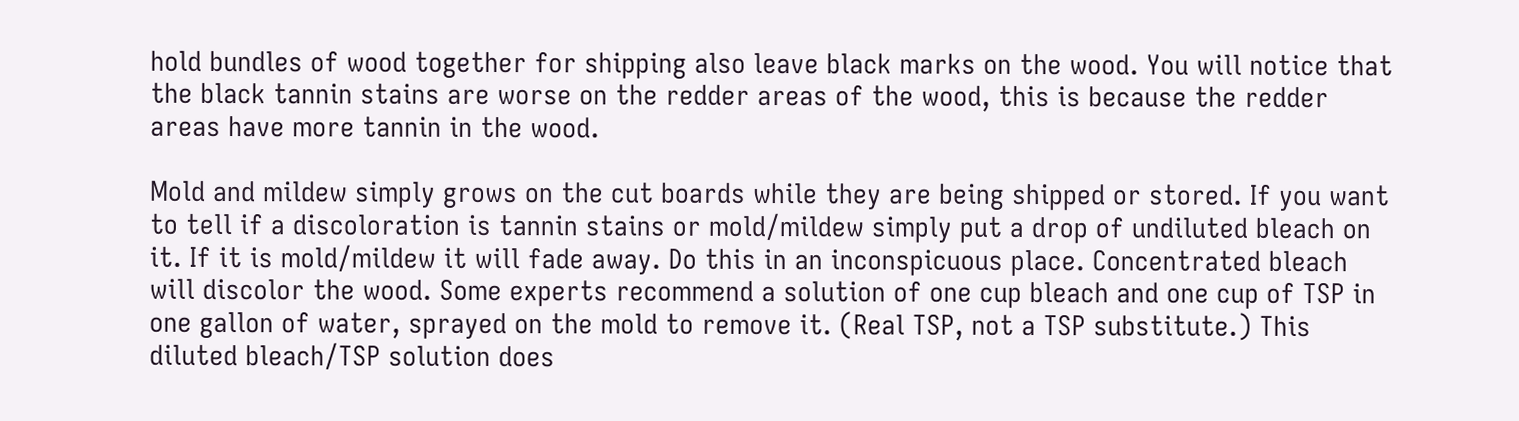hold bundles of wood together for shipping also leave black marks on the wood. You will notice that the black tannin stains are worse on the redder areas of the wood, this is because the redder areas have more tannin in the wood.

Mold and mildew simply grows on the cut boards while they are being shipped or stored. If you want to tell if a discoloration is tannin stains or mold/mildew simply put a drop of undiluted bleach on it. If it is mold/mildew it will fade away. Do this in an inconspicuous place. Concentrated bleach will discolor the wood. Some experts recommend a solution of one cup bleach and one cup of TSP in one gallon of water, sprayed on the mold to remove it. (Real TSP, not a TSP substitute.) This diluted bleach/TSP solution does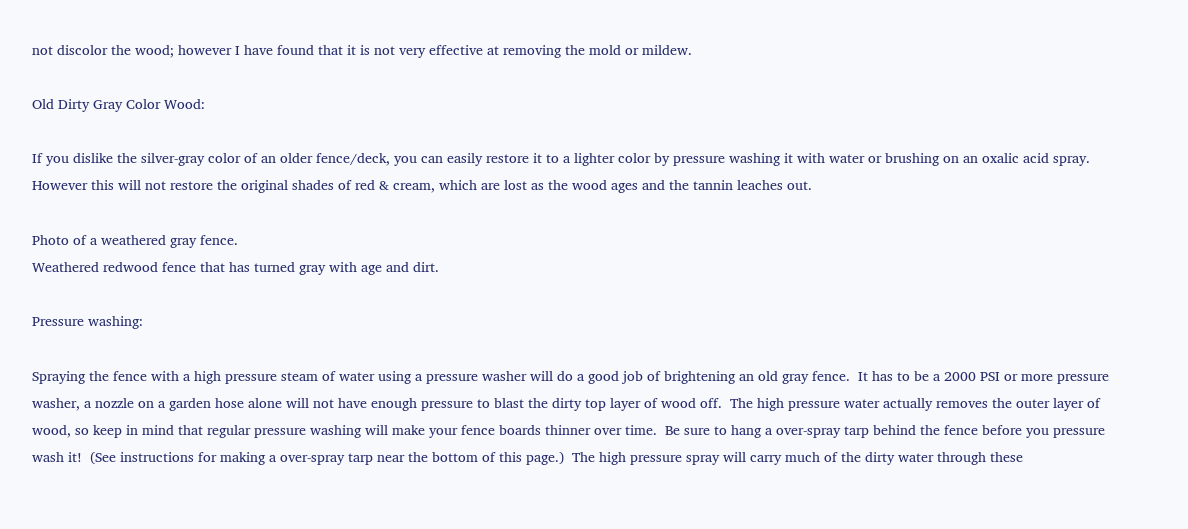not discolor the wood; however I have found that it is not very effective at removing the mold or mildew.

Old Dirty Gray Color Wood:

If you dislike the silver-gray color of an older fence/deck, you can easily restore it to a lighter color by pressure washing it with water or brushing on an oxalic acid spray. However this will not restore the original shades of red & cream, which are lost as the wood ages and the tannin leaches out.

Photo of a weathered gray fence.
Weathered redwood fence that has turned gray with age and dirt.

Pressure washing:

Spraying the fence with a high pressure steam of water using a pressure washer will do a good job of brightening an old gray fence.  It has to be a 2000 PSI or more pressure washer, a nozzle on a garden hose alone will not have enough pressure to blast the dirty top layer of wood off.  The high pressure water actually removes the outer layer of wood, so keep in mind that regular pressure washing will make your fence boards thinner over time.  Be sure to hang a over-spray tarp behind the fence before you pressure wash it!  (See instructions for making a over-spray tarp near the bottom of this page.)  The high pressure spray will carry much of the dirty water through these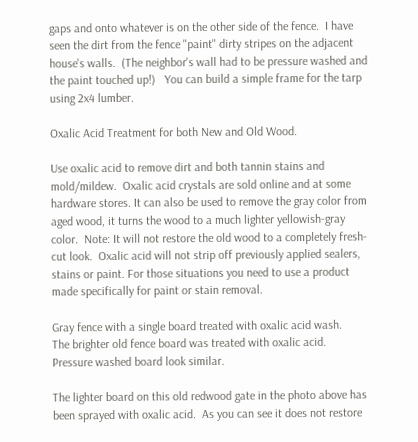gaps and onto whatever is on the other side of the fence.  I have seen the dirt from the fence "paint" dirty stripes on the adjacent house's walls.  (The neighbor's wall had to be pressure washed and the paint touched up!)   You can build a simple frame for the tarp using 2x4 lumber.

Oxalic Acid Treatment for both New and Old Wood.

Use oxalic acid to remove dirt and both tannin stains and mold/mildew.  Oxalic acid crystals are sold online and at some hardware stores. It can also be used to remove the gray color from aged wood, it turns the wood to a much lighter yellowish-gray color.  Note: It will not restore the old wood to a completely fresh-cut look.  Oxalic acid will not strip off previously applied sealers, stains or paint. For those situations you need to use a product made specifically for paint or stain removal.

Gray fence with a single board treated with oxalic acid wash.
The brighter old fence board was treated with oxalic acid.  Pressure washed board look similar.

The lighter board on this old redwood gate in the photo above has been sprayed with oxalic acid.  As you can see it does not restore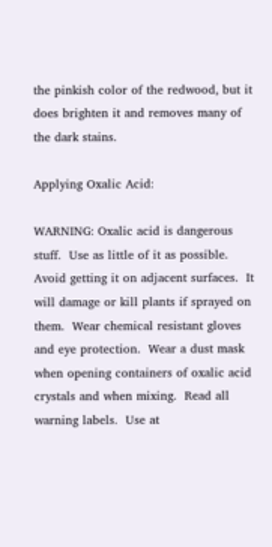the pinkish color of the redwood, but it does brighten it and removes many of the dark stains.

Applying Oxalic Acid:

WARNING: Oxalic acid is dangerous stuff.  Use as little of it as possible.  Avoid getting it on adjacent surfaces.  It will damage or kill plants if sprayed on them.  Wear chemical resistant gloves and eye protection.  Wear a dust mask when opening containers of oxalic acid crystals and when mixing.  Read all warning labels.  Use at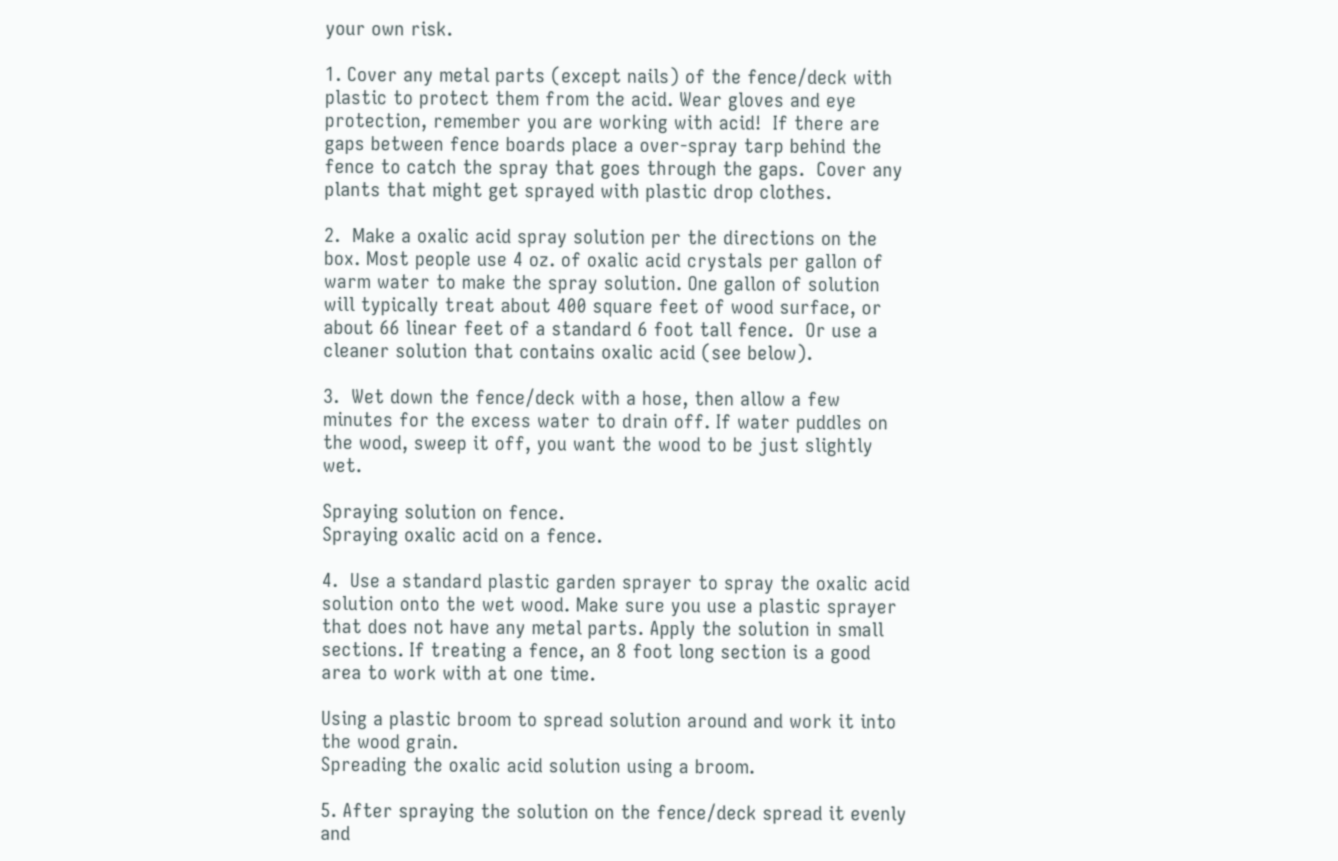your own risk.

1. Cover any metal parts (except nails) of the fence/deck with plastic to protect them from the acid. Wear gloves and eye protection, remember you are working with acid!  If there are gaps between fence boards place a over-spray tarp behind the fence to catch the spray that goes through the gaps.  Cover any plants that might get sprayed with plastic drop clothes.

2.  Make a oxalic acid spray solution per the directions on the box. Most people use 4 oz. of oxalic acid crystals per gallon of warm water to make the spray solution. One gallon of solution will typically treat about 400 square feet of wood surface, or about 66 linear feet of a standard 6 foot tall fence.  Or use a cleaner solution that contains oxalic acid (see below).

3.  Wet down the fence/deck with a hose, then allow a few minutes for the excess water to drain off. If water puddles on the wood, sweep it off, you want the wood to be just slightly wet.

Spraying solution on fence.
Spraying oxalic acid on a fence.

4.  Use a standard plastic garden sprayer to spray the oxalic acid solution onto the wet wood. Make sure you use a plastic sprayer that does not have any metal parts. Apply the solution in small sections. If treating a fence, an 8 foot long section is a good area to work with at one time.

Using a plastic broom to spread solution around and work it into the wood grain.
Spreading the oxalic acid solution using a broom.

5. After spraying the solution on the fence/deck spread it evenly and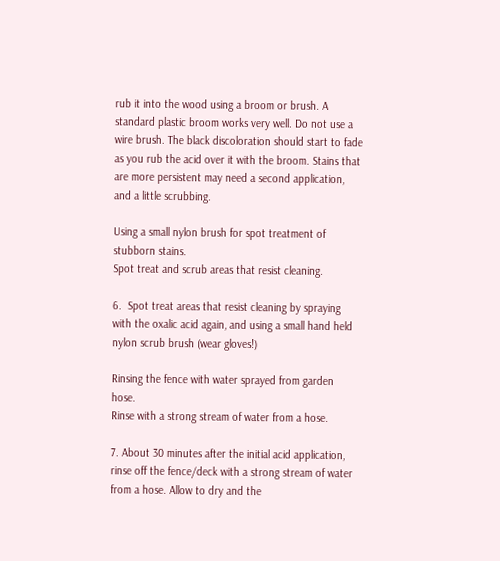rub it into the wood using a broom or brush. A standard plastic broom works very well. Do not use a wire brush. The black discoloration should start to fade as you rub the acid over it with the broom. Stains that are more persistent may need a second application, and a little scrubbing.

Using a small nylon brush for spot treatment of stubborn stains.
Spot treat and scrub areas that resist cleaning.

6.  Spot treat areas that resist cleaning by spraying with the oxalic acid again, and using a small hand held nylon scrub brush (wear gloves!)

Rinsing the fence with water sprayed from garden hose.
Rinse with a strong stream of water from a hose.

7. About 30 minutes after the initial acid application, rinse off the fence/deck with a strong stream of water from a hose. Allow to dry and the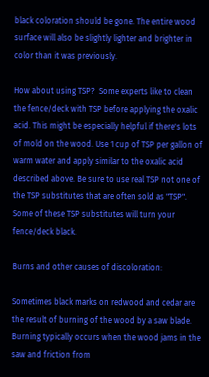black coloration should be gone. The entire wood surface will also be slightly lighter and brighter in color than it was previously.

How about using TSP?  Some experts like to clean the fence/deck with TSP before applying the oxalic acid. This might be especially helpful if there's lots of mold on the wood. Use 1 cup of TSP per gallon of warm water and apply similar to the oxalic acid described above. Be sure to use real TSP not one of the TSP substitutes that are often sold as "TSP". Some of these TSP substitutes will turn your fence/deck black.

Burns and other causes of discoloration:

Sometimes black marks on redwood and cedar are the result of burning of the wood by a saw blade. Burning typically occurs when the wood jams in the saw and friction from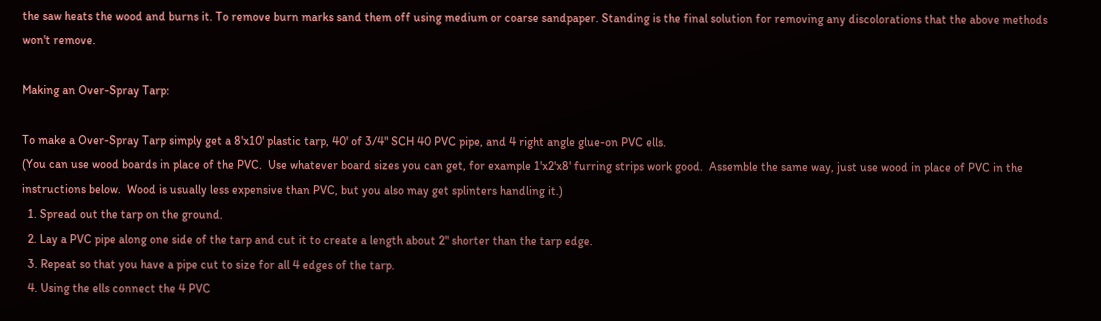the saw heats the wood and burns it. To remove burn marks sand them off using medium or coarse sandpaper. Standing is the final solution for removing any discolorations that the above methods won't remove.

Making an Over-Spray Tarp:

To make a Over-Spray Tarp simply get a 8'x10' plastic tarp, 40' of 3/4" SCH 40 PVC pipe, and 4 right angle glue-on PVC ells.
(You can use wood boards in place of the PVC.  Use whatever board sizes you can get, for example 1'x2'x8' furring strips work good.  Assemble the same way, just use wood in place of PVC in the instructions below.  Wood is usually less expensive than PVC, but you also may get splinters handling it.)
  1. Spread out the tarp on the ground.
  2. Lay a PVC pipe along one side of the tarp and cut it to create a length about 2" shorter than the tarp edge.
  3. Repeat so that you have a pipe cut to size for all 4 edges of the tarp.
  4. Using the ells connect the 4 PVC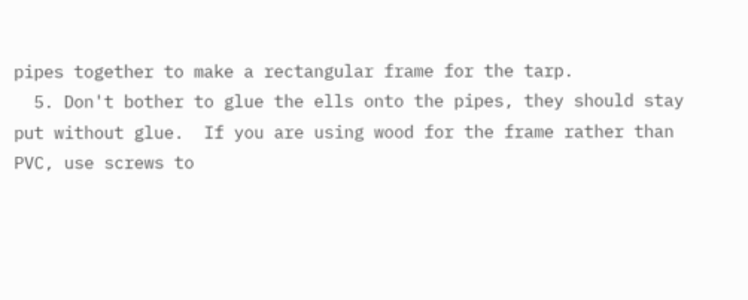pipes together to make a rectangular frame for the tarp.
  5. Don't bother to glue the ells onto the pipes, they should stay put without glue.  If you are using wood for the frame rather than PVC, use screws to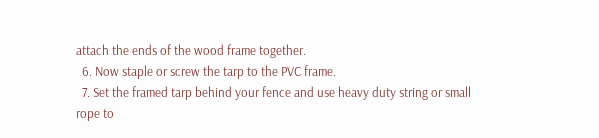attach the ends of the wood frame together.
  6. Now staple or screw the tarp to the PVC frame.
  7. Set the framed tarp behind your fence and use heavy duty string or small rope to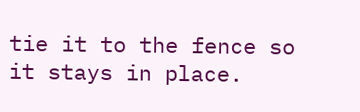tie it to the fence so it stays in place.